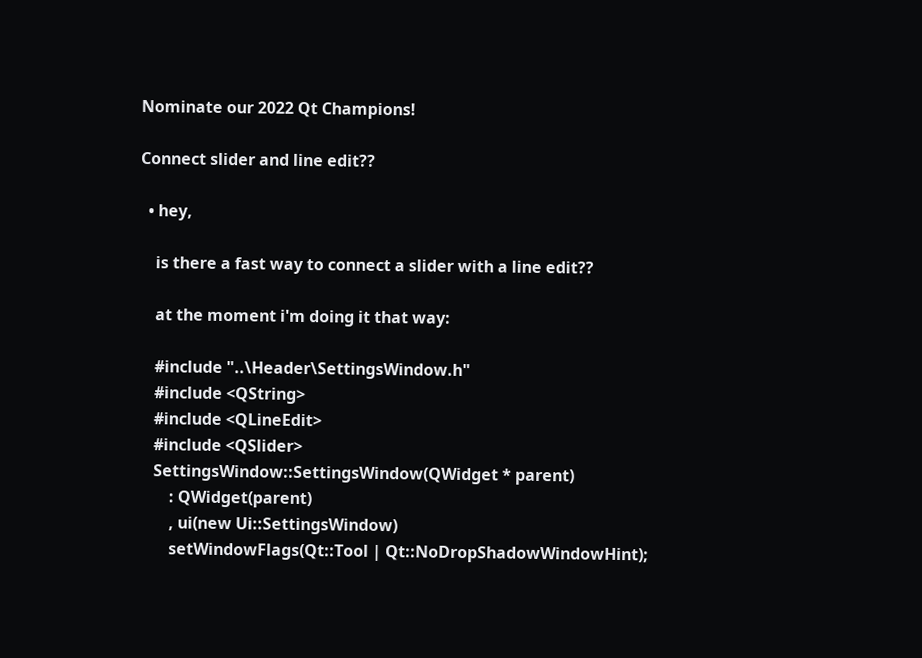Nominate our 2022 Qt Champions!

Connect slider and line edit??

  • hey,

    is there a fast way to connect a slider with a line edit??

    at the moment i'm doing it that way:

    #include "..\Header\SettingsWindow.h"
    #include <QString>
    #include <QLineEdit>
    #include <QSlider>
    SettingsWindow::SettingsWindow(QWidget * parent)
        : QWidget(parent)
        , ui(new Ui::SettingsWindow)
        setWindowFlags(Qt::Tool | Qt::NoDropShadowWindowHint);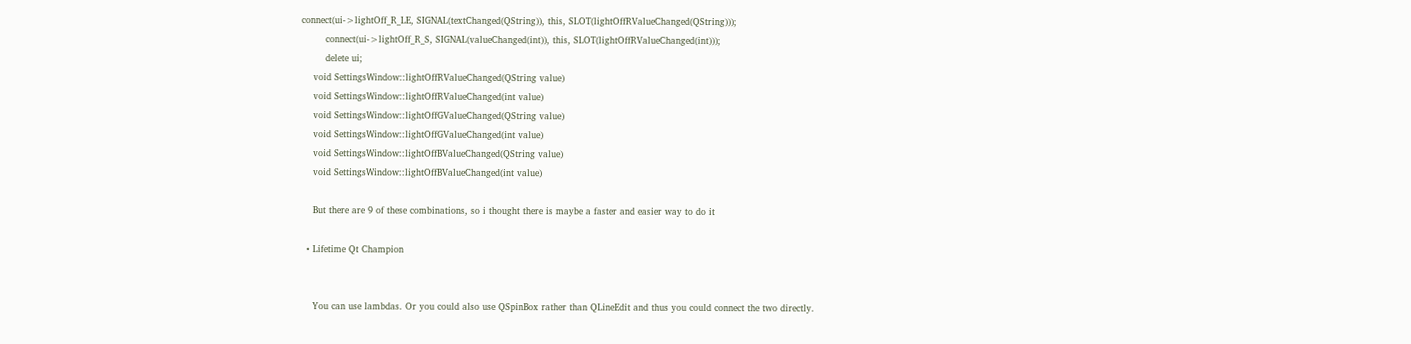connect(ui->lightOff_R_LE, SIGNAL(textChanged(QString)), this, SLOT(lightOffRValueChanged(QString)));
        connect(ui->lightOff_R_S, SIGNAL(valueChanged(int)), this, SLOT(lightOffRValueChanged(int)));
        delete ui;
    void SettingsWindow::lightOffRValueChanged(QString value)
    void SettingsWindow::lightOffRValueChanged(int value)
    void SettingsWindow::lightOffGValueChanged(QString value)
    void SettingsWindow::lightOffGValueChanged(int value)
    void SettingsWindow::lightOffBValueChanged(QString value)
    void SettingsWindow::lightOffBValueChanged(int value)

    But there are 9 of these combinations, so i thought there is maybe a faster and easier way to do it

  • Lifetime Qt Champion


    You can use lambdas. Or you could also use QSpinBox rather than QLineEdit and thus you could connect the two directly.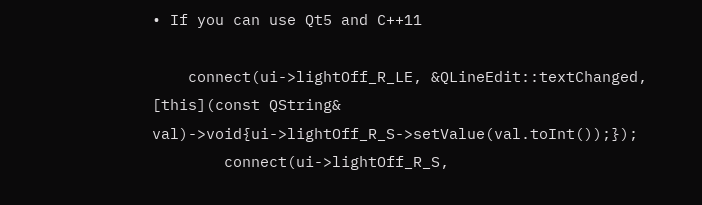• If you can use Qt5 and C++11

    connect(ui->lightOff_R_LE, &QLineEdit::textChanged, [this](const QString& val)->void{ui->lightOff_R_S->setValue(val.toInt());});
        connect(ui->lightOff_R_S,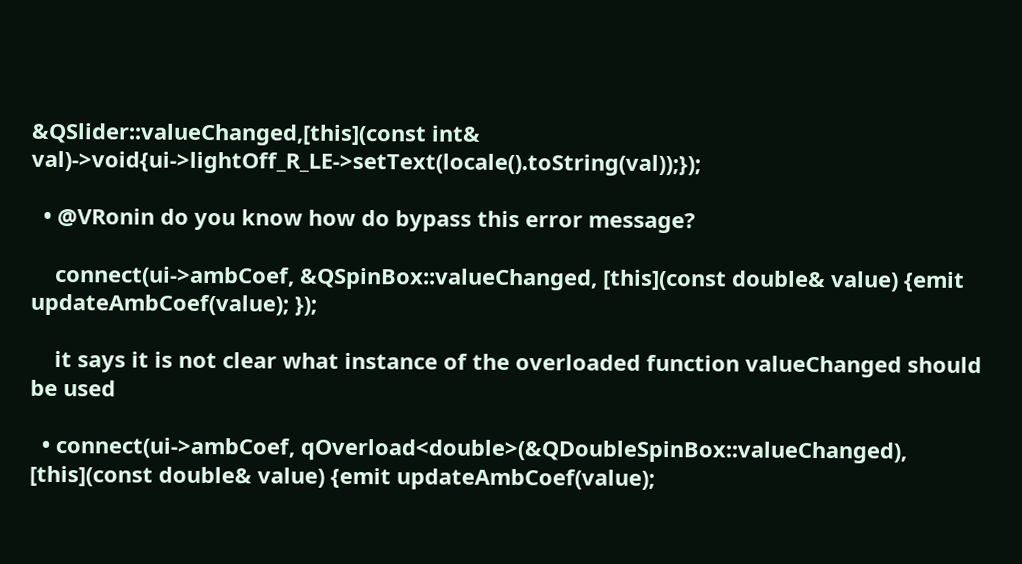&QSlider::valueChanged,[this](const int& val)->void{ui->lightOff_R_LE->setText(locale().toString(val));});

  • @VRonin do you know how do bypass this error message?

    connect(ui->ambCoef, &QSpinBox::valueChanged, [this](const double& value) {emit updateAmbCoef(value); });

    it says it is not clear what instance of the overloaded function valueChanged should be used

  • connect(ui->ambCoef, qOverload<double>(&QDoubleSpinBox::valueChanged), [this](const double& value) {emit updateAmbCoef(value);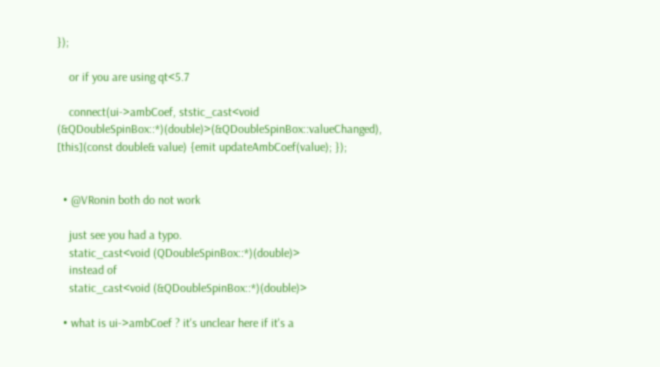});

    or if you are using qt<5.7

    connect(ui->ambCoef, ststic_cast<void (&QDoubleSpinBox::*)(double)>(&QDoubleSpinBox::valueChanged), [this](const double& value) {emit updateAmbCoef(value); });


  • @VRonin both do not work

    just see you had a typo.
    static_cast<void (QDoubleSpinBox::*)(double)>
    instead of
    static_cast<void (&QDoubleSpinBox::*)(double)>

  • what is ui->ambCoef ? it's unclear here if it's a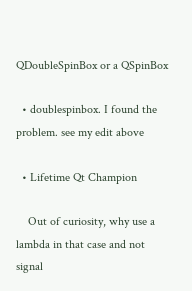QDoubleSpinBox or a QSpinBox

  • doublespinbox. I found the problem. see my edit above

  • Lifetime Qt Champion

    Out of curiosity, why use a lambda in that case and not signal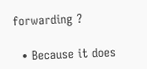forwarding ?

  • Because it does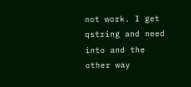not work. I get qstring and need into and the other way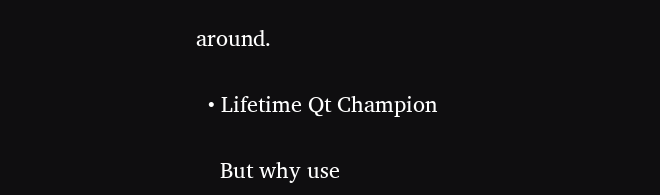around.

  • Lifetime Qt Champion

    But why use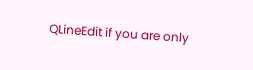QLineEdit if you are only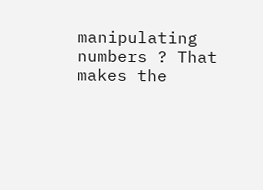manipulating numbers ? That makes the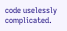code uselessly complicated.